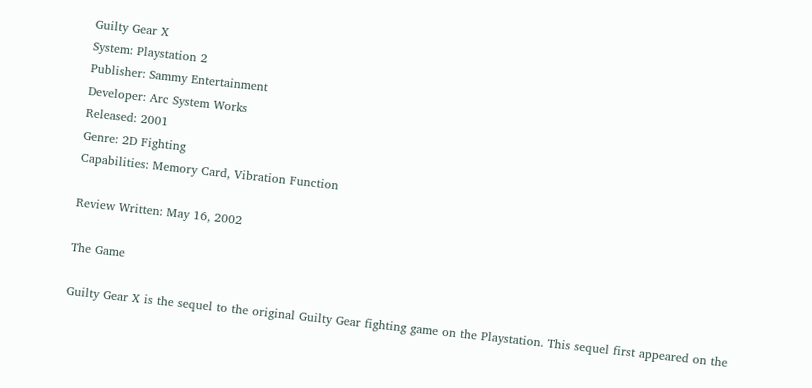Guilty Gear X
System: Playstation 2
Publisher: Sammy Entertainment
Developer: Arc System Works
Released: 2001
Genre: 2D Fighting
Capabilities: Memory Card, Vibration Function

Review Written: May 16, 2002

The Game

Guilty Gear X is the sequel to the original Guilty Gear fighting game on the Playstation. This sequel first appeared on the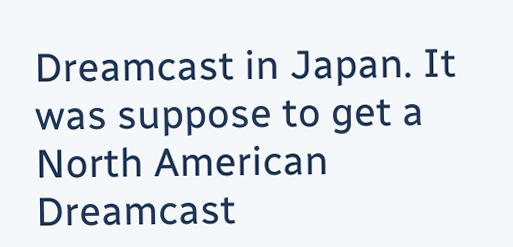Dreamcast in Japan. It was suppose to get a North American Dreamcast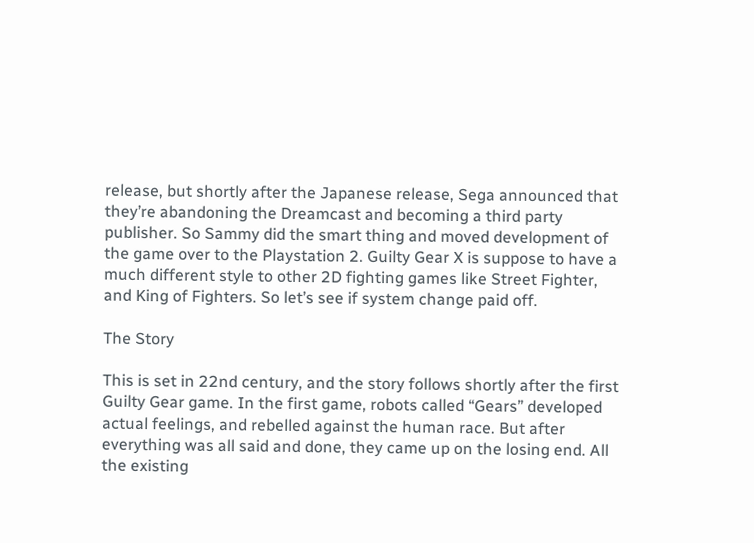release, but shortly after the Japanese release, Sega announced that they’re abandoning the Dreamcast and becoming a third party publisher. So Sammy did the smart thing and moved development of the game over to the Playstation 2. Guilty Gear X is suppose to have a much different style to other 2D fighting games like Street Fighter, and King of Fighters. So let’s see if system change paid off.

The Story

This is set in 22nd century, and the story follows shortly after the first Guilty Gear game. In the first game, robots called “Gears” developed actual feelings, and rebelled against the human race. But after everything was all said and done, they came up on the losing end. All the existing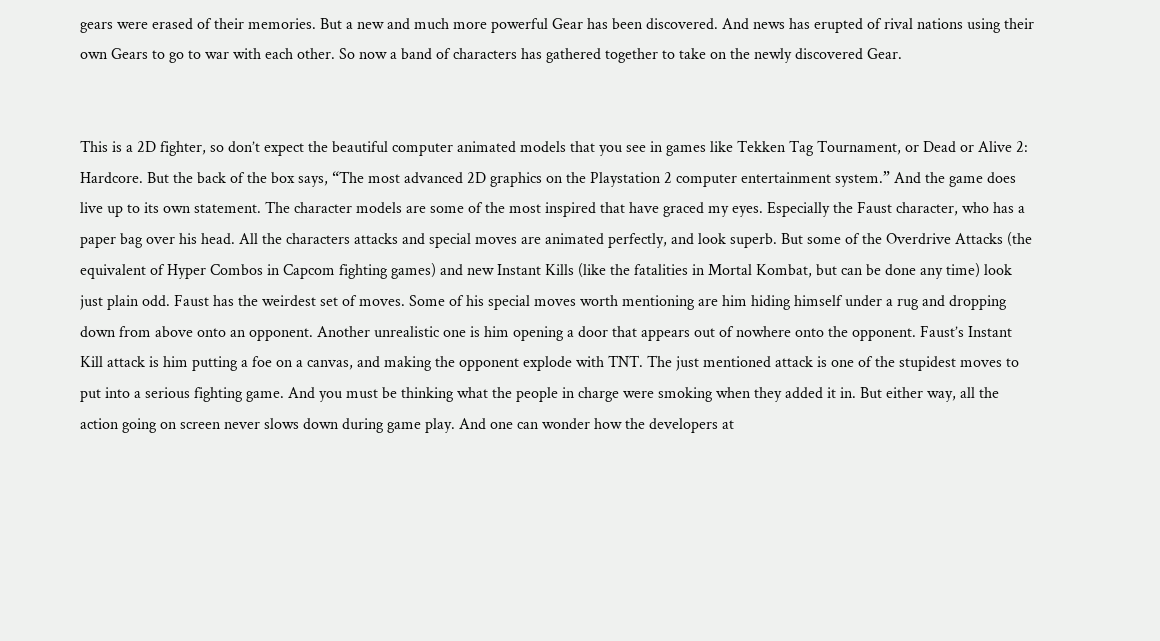gears were erased of their memories. But a new and much more powerful Gear has been discovered. And news has erupted of rival nations using their own Gears to go to war with each other. So now a band of characters has gathered together to take on the newly discovered Gear.


This is a 2D fighter, so don’t expect the beautiful computer animated models that you see in games like Tekken Tag Tournament, or Dead or Alive 2: Hardcore. But the back of the box says, “The most advanced 2D graphics on the Playstation 2 computer entertainment system.” And the game does live up to its own statement. The character models are some of the most inspired that have graced my eyes. Especially the Faust character, who has a paper bag over his head. All the characters attacks and special moves are animated perfectly, and look superb. But some of the Overdrive Attacks (the equivalent of Hyper Combos in Capcom fighting games) and new Instant Kills (like the fatalities in Mortal Kombat, but can be done any time) look just plain odd. Faust has the weirdest set of moves. Some of his special moves worth mentioning are him hiding himself under a rug and dropping down from above onto an opponent. Another unrealistic one is him opening a door that appears out of nowhere onto the opponent. Faust’s Instant Kill attack is him putting a foe on a canvas, and making the opponent explode with TNT. The just mentioned attack is one of the stupidest moves to put into a serious fighting game. And you must be thinking what the people in charge were smoking when they added it in. But either way, all the action going on screen never slows down during game play. And one can wonder how the developers at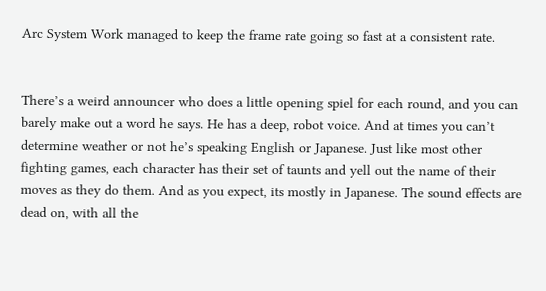Arc System Work managed to keep the frame rate going so fast at a consistent rate.


There’s a weird announcer who does a little opening spiel for each round, and you can barely make out a word he says. He has a deep, robot voice. And at times you can’t determine weather or not he’s speaking English or Japanese. Just like most other fighting games, each character has their set of taunts and yell out the name of their moves as they do them. And as you expect, its mostly in Japanese. The sound effects are dead on, with all the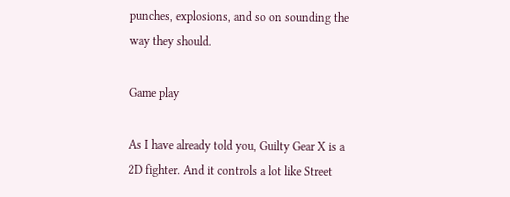punches, explosions, and so on sounding the way they should.

Game play

As I have already told you, Guilty Gear X is a 2D fighter. And it controls a lot like Street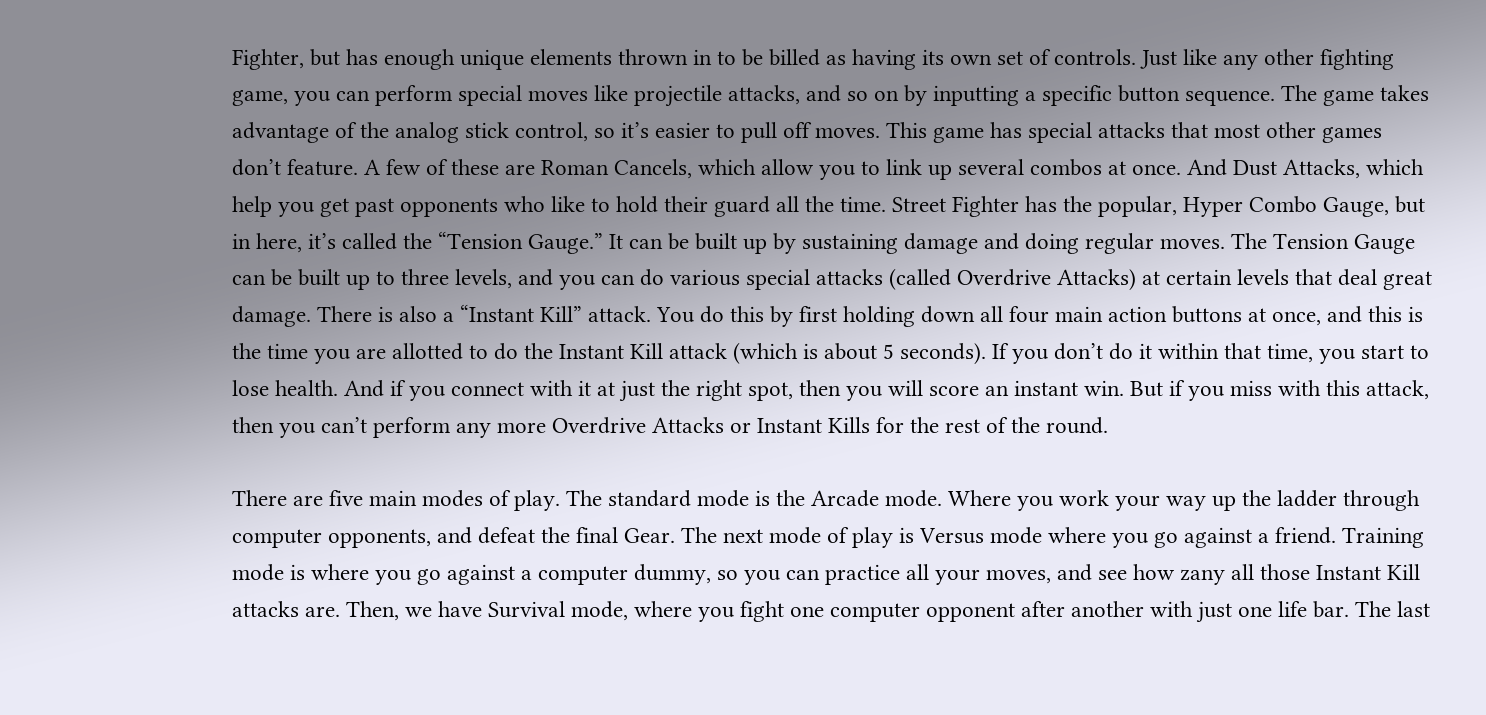Fighter, but has enough unique elements thrown in to be billed as having its own set of controls. Just like any other fighting game, you can perform special moves like projectile attacks, and so on by inputting a specific button sequence. The game takes advantage of the analog stick control, so it’s easier to pull off moves. This game has special attacks that most other games don’t feature. A few of these are Roman Cancels, which allow you to link up several combos at once. And Dust Attacks, which help you get past opponents who like to hold their guard all the time. Street Fighter has the popular, Hyper Combo Gauge, but in here, it’s called the “Tension Gauge.” It can be built up by sustaining damage and doing regular moves. The Tension Gauge can be built up to three levels, and you can do various special attacks (called Overdrive Attacks) at certain levels that deal great damage. There is also a “Instant Kill” attack. You do this by first holding down all four main action buttons at once, and this is the time you are allotted to do the Instant Kill attack (which is about 5 seconds). If you don’t do it within that time, you start to lose health. And if you connect with it at just the right spot, then you will score an instant win. But if you miss with this attack, then you can’t perform any more Overdrive Attacks or Instant Kills for the rest of the round.

There are five main modes of play. The standard mode is the Arcade mode. Where you work your way up the ladder through computer opponents, and defeat the final Gear. The next mode of play is Versus mode where you go against a friend. Training mode is where you go against a computer dummy, so you can practice all your moves, and see how zany all those Instant Kill attacks are. Then, we have Survival mode, where you fight one computer opponent after another with just one life bar. The last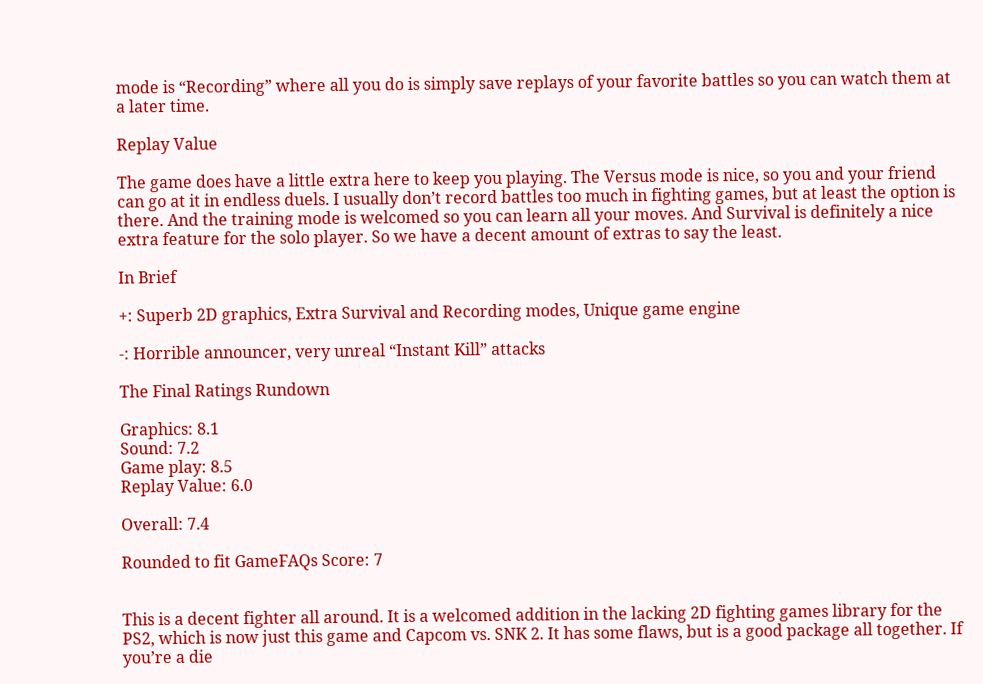mode is “Recording” where all you do is simply save replays of your favorite battles so you can watch them at a later time.

Replay Value

The game does have a little extra here to keep you playing. The Versus mode is nice, so you and your friend can go at it in endless duels. I usually don’t record battles too much in fighting games, but at least the option is there. And the training mode is welcomed so you can learn all your moves. And Survival is definitely a nice extra feature for the solo player. So we have a decent amount of extras to say the least.

In Brief

+: Superb 2D graphics, Extra Survival and Recording modes, Unique game engine

-: Horrible announcer, very unreal “Instant Kill” attacks

The Final Ratings Rundown

Graphics: 8.1
Sound: 7.2
Game play: 8.5
Replay Value: 6.0

Overall: 7.4

Rounded to fit GameFAQs Score: 7


This is a decent fighter all around. It is a welcomed addition in the lacking 2D fighting games library for the PS2, which is now just this game and Capcom vs. SNK 2. It has some flaws, but is a good package all together. If you’re a die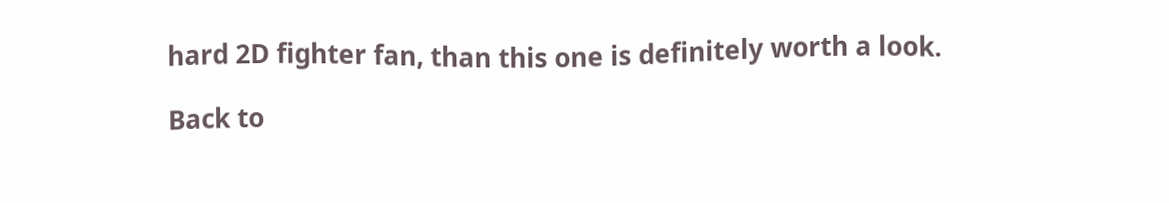hard 2D fighter fan, than this one is definitely worth a look.

Back to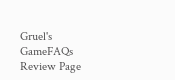Gruel's GameFAQs Review Page